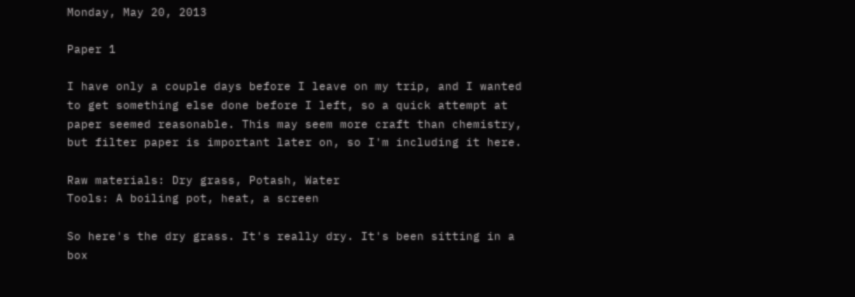Monday, May 20, 2013

Paper 1

I have only a couple days before I leave on my trip, and I wanted to get something else done before I left, so a quick attempt at paper seemed reasonable. This may seem more craft than chemistry, but filter paper is important later on, so I'm including it here.

Raw materials: Dry grass, Potash, Water
Tools: A boiling pot, heat, a screen

So here's the dry grass. It's really dry. It's been sitting in a box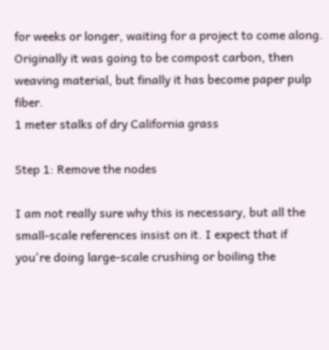for weeks or longer, waiting for a project to come along. Originally it was going to be compost carbon, then weaving material, but finally it has become paper pulp fiber.
1 meter stalks of dry California grass

Step 1: Remove the nodes

I am not really sure why this is necessary, but all the small-scale references insist on it. I expect that if you're doing large-scale crushing or boiling the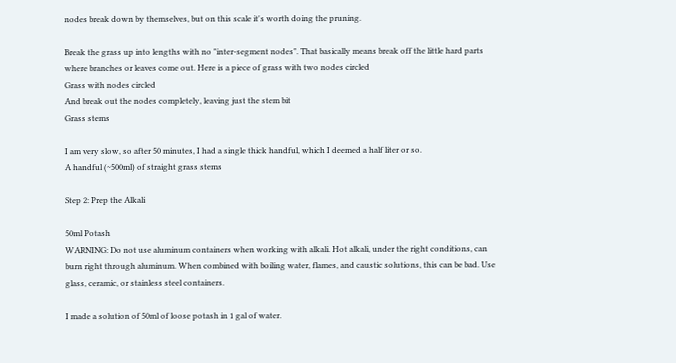nodes break down by themselves, but on this scale it's worth doing the pruning.

Break the grass up into lengths with no "inter-segment nodes". That basically means break off the little hard parts where branches or leaves come out. Here is a piece of grass with two nodes circled
Grass with nodes circled
And break out the nodes completely, leaving just the stem bit
Grass stems

I am very slow, so after 50 minutes, I had a single thick handful, which I deemed a half liter or so.
A handful (~500ml) of straight grass stems

Step 2: Prep the Alkali

50ml Potash
WARNING: Do not use aluminum containers when working with alkali. Hot alkali, under the right conditions, can burn right through aluminum. When combined with boiling water, flames, and caustic solutions, this can be bad. Use glass, ceramic, or stainless steel containers.

I made a solution of 50ml of loose potash in 1 gal of water.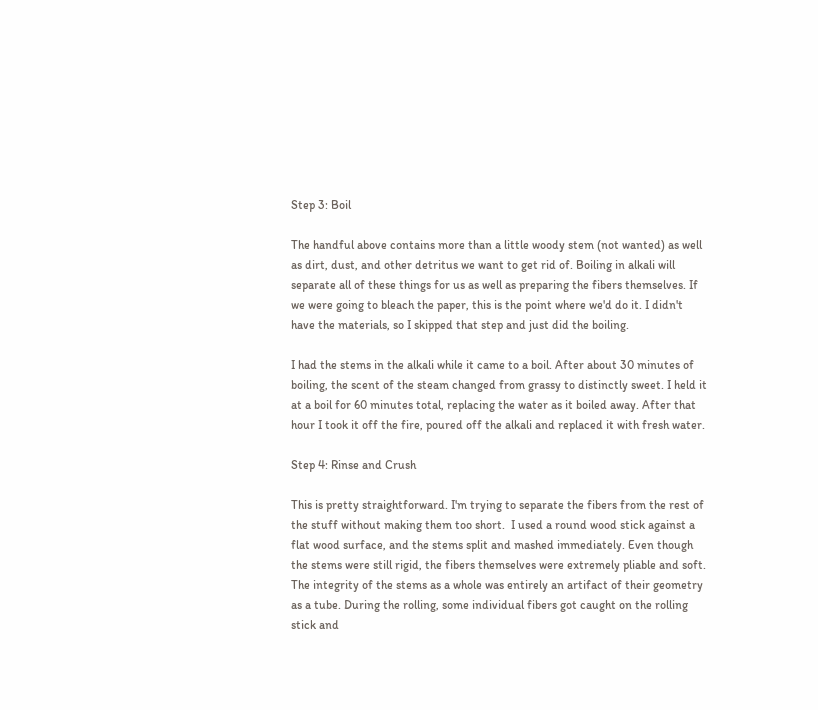Step 3: Boil

The handful above contains more than a little woody stem (not wanted) as well as dirt, dust, and other detritus we want to get rid of. Boiling in alkali will separate all of these things for us as well as preparing the fibers themselves. If we were going to bleach the paper, this is the point where we'd do it. I didn't have the materials, so I skipped that step and just did the boiling.

I had the stems in the alkali while it came to a boil. After about 30 minutes of boiling, the scent of the steam changed from grassy to distinctly sweet. I held it at a boil for 60 minutes total, replacing the water as it boiled away. After that hour I took it off the fire, poured off the alkali and replaced it with fresh water.

Step 4: Rinse and Crush

This is pretty straightforward. I'm trying to separate the fibers from the rest of the stuff without making them too short.  I used a round wood stick against a flat wood surface, and the stems split and mashed immediately. Even though the stems were still rigid, the fibers themselves were extremely pliable and soft. The integrity of the stems as a whole was entirely an artifact of their geometry as a tube. During the rolling, some individual fibers got caught on the rolling stick and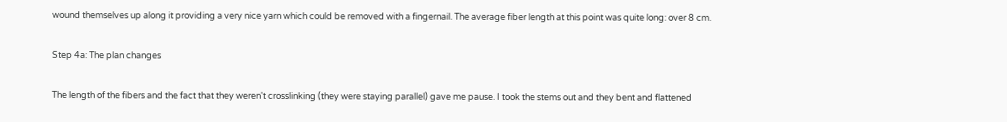wound themselves up along it providing a very nice yarn which could be removed with a fingernail. The average fiber length at this point was quite long: over 8 cm.

Step 4a: The plan changes

The length of the fibers and the fact that they weren't crosslinking (they were staying parallel) gave me pause. I took the stems out and they bent and flattened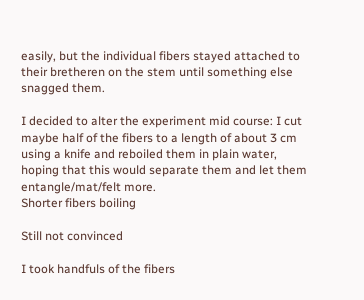easily, but the individual fibers stayed attached to their bretheren on the stem until something else snagged them.

I decided to alter the experiment mid course: I cut maybe half of the fibers to a length of about 3 cm using a knife and reboiled them in plain water, hoping that this would separate them and let them entangle/mat/felt more.
Shorter fibers boiling

Still not convinced

I took handfuls of the fibers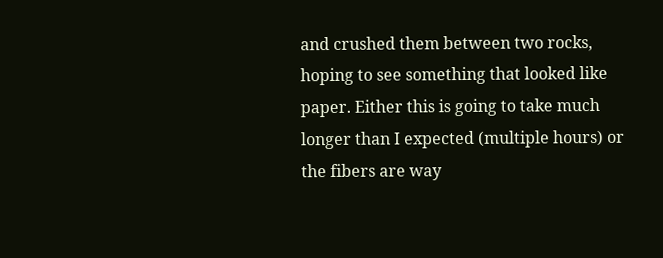and crushed them between two rocks, hoping to see something that looked like paper. Either this is going to take much longer than I expected (multiple hours) or the fibers are way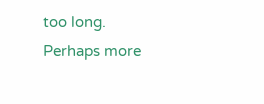too long. Perhaps more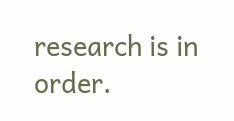research is in order.